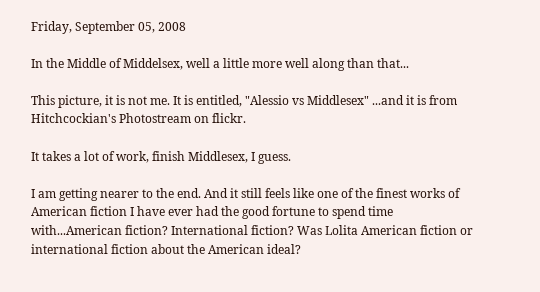Friday, September 05, 2008

In the Middle of Middelsex, well a little more well along than that...

This picture, it is not me. It is entitled, "Alessio vs Middlesex" ...and it is from Hitchcockian's Photostream on flickr.

It takes a lot of work, finish Middlesex, I guess.

I am getting nearer to the end. And it still feels like one of the finest works of American fiction I have ever had the good fortune to spend time with...American fiction? International fiction? Was Lolita American fiction or international fiction about the American ideal?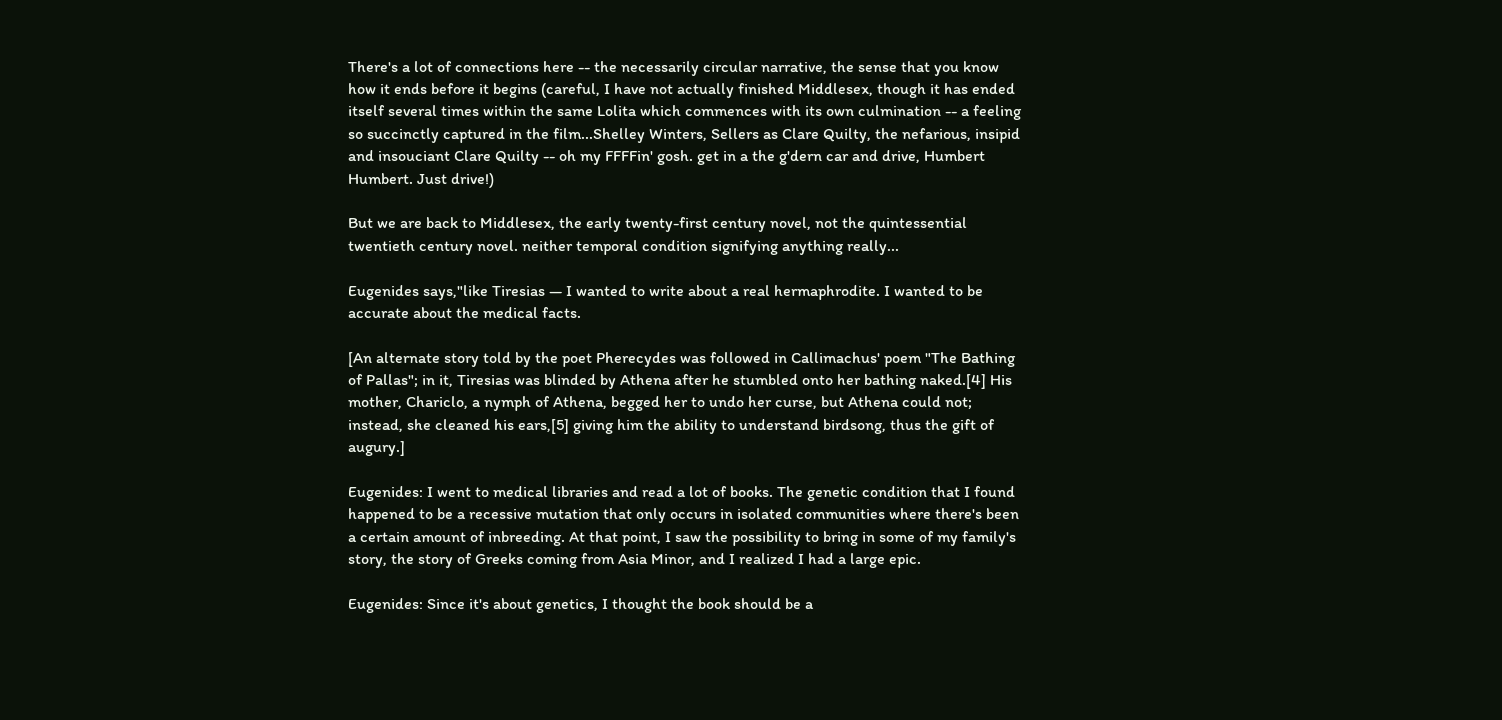There's a lot of connections here -- the necessarily circular narrative, the sense that you know how it ends before it begins (careful, I have not actually finished Middlesex, though it has ended itself several times within the same Lolita which commences with its own culmination -- a feeling so succinctly captured in the film...Shelley Winters, Sellers as Clare Quilty, the nefarious, insipid and insouciant Clare Quilty -- oh my FFFFin' gosh. get in a the g'dern car and drive, Humbert Humbert. Just drive!)

But we are back to Middlesex, the early twenty-first century novel, not the quintessential twentieth century novel. neither temporal condition signifying anything really...

Eugenides says,"like Tiresias — I wanted to write about a real hermaphrodite. I wanted to be accurate about the medical facts.

[An alternate story told by the poet Pherecydes was followed in Callimachus' poem "The Bathing of Pallas"; in it, Tiresias was blinded by Athena after he stumbled onto her bathing naked.[4] His mother, Chariclo, a nymph of Athena, begged her to undo her curse, but Athena could not; instead, she cleaned his ears,[5] giving him the ability to understand birdsong, thus the gift of augury.]

Eugenides: I went to medical libraries and read a lot of books. The genetic condition that I found happened to be a recessive mutation that only occurs in isolated communities where there's been a certain amount of inbreeding. At that point, I saw the possibility to bring in some of my family's story, the story of Greeks coming from Asia Minor, and I realized I had a large epic.

Eugenides: Since it's about genetics, I thought the book should be a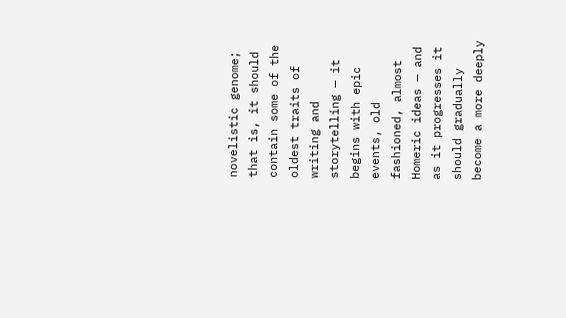novelistic genome; that is, it should contain some of the oldest traits of writing and storytelling — it begins with epic events, old fashioned, almost Homeric ideas — and as it progresses it should gradually become a more deeply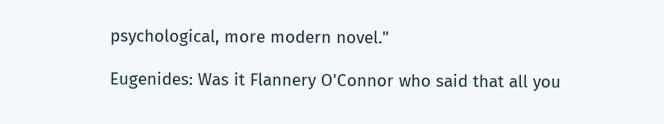psychological, more modern novel."

Eugenides: Was it Flannery O'Connor who said that all you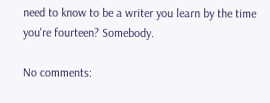need to know to be a writer you learn by the time you're fourteen? Somebody.

No comments: